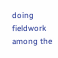doing fieldwork among the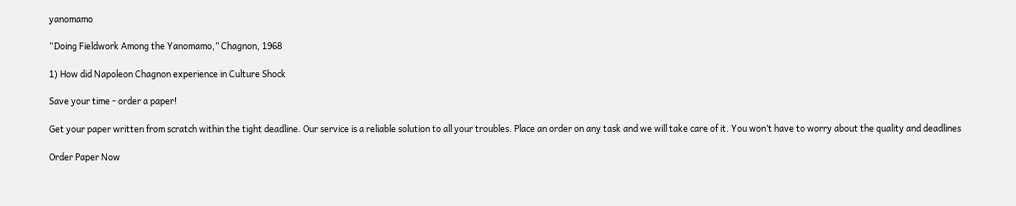yanomamo

“Doing Fieldwork Among the Yanomamo,” Chagnon, 1968

1) How did Napoleon Chagnon experience in Culture Shock

Save your time - order a paper!

Get your paper written from scratch within the tight deadline. Our service is a reliable solution to all your troubles. Place an order on any task and we will take care of it. You won’t have to worry about the quality and deadlines

Order Paper Now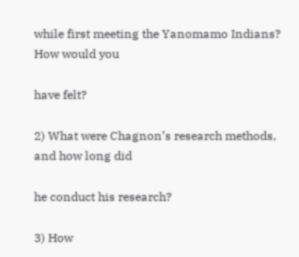while first meeting the Yanomamo Indians? How would you

have felt?

2) What were Chagnon’s research methods, and how long did

he conduct his research?

3) How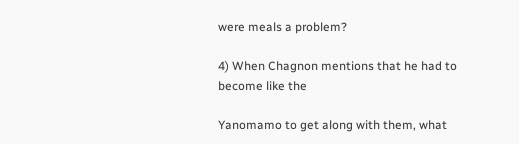were meals a problem?

4) When Chagnon mentions that he had to become like the

Yanomamo to get along with them, what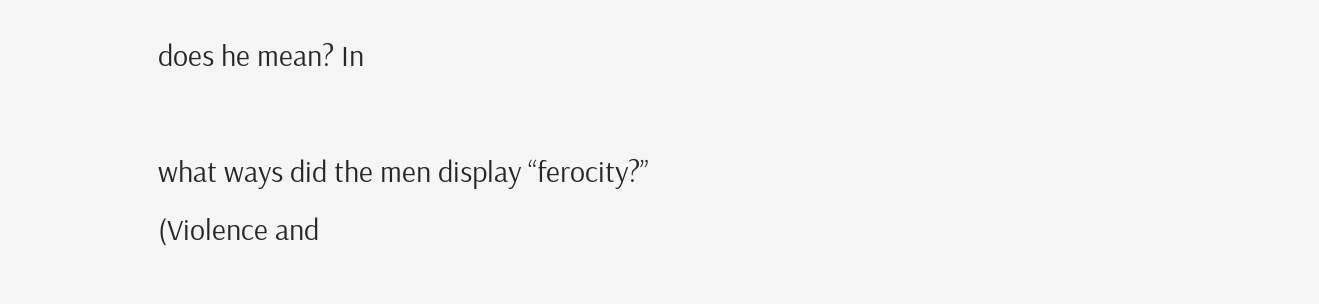does he mean? In

what ways did the men display “ferocity?” (Violence and